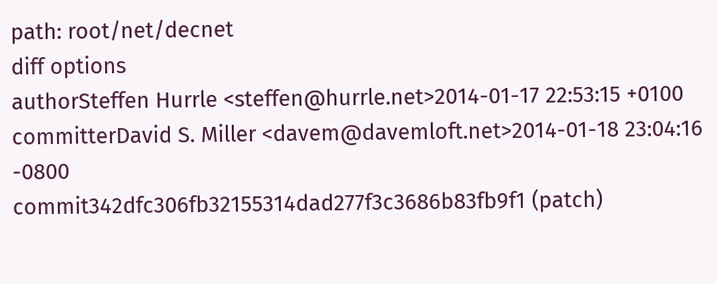path: root/net/decnet
diff options
authorSteffen Hurrle <steffen@hurrle.net>2014-01-17 22:53:15 +0100
committerDavid S. Miller <davem@davemloft.net>2014-01-18 23:04:16 -0800
commit342dfc306fb32155314dad277f3c3686b83fb9f1 (patch)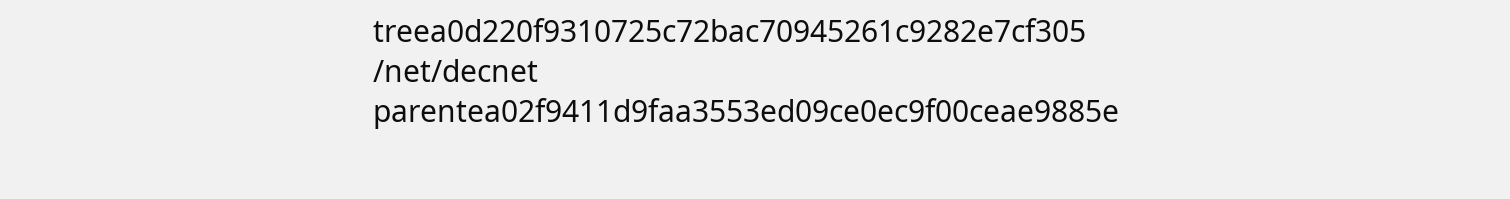treea0d220f9310725c72bac70945261c9282e7cf305 /net/decnet
parentea02f9411d9faa3553ed09ce0ec9f00ceae9885e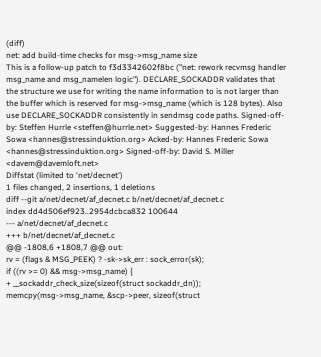(diff)
net: add build-time checks for msg->msg_name size
This is a follow-up patch to f3d3342602f8bc ("net: rework recvmsg handler msg_name and msg_namelen logic"). DECLARE_SOCKADDR validates that the structure we use for writing the name information to is not larger than the buffer which is reserved for msg->msg_name (which is 128 bytes). Also use DECLARE_SOCKADDR consistently in sendmsg code paths. Signed-off-by: Steffen Hurrle <steffen@hurrle.net> Suggested-by: Hannes Frederic Sowa <hannes@stressinduktion.org> Acked-by: Hannes Frederic Sowa <hannes@stressinduktion.org> Signed-off-by: David S. Miller <davem@davemloft.net>
Diffstat (limited to 'net/decnet')
1 files changed, 2 insertions, 1 deletions
diff --git a/net/decnet/af_decnet.c b/net/decnet/af_decnet.c
index dd4d506ef923..2954dcbca832 100644
--- a/net/decnet/af_decnet.c
+++ b/net/decnet/af_decnet.c
@@ -1808,6 +1808,7 @@ out:
rv = (flags & MSG_PEEK) ? -sk->sk_err : sock_error(sk);
if ((rv >= 0) && msg->msg_name) {
+ __sockaddr_check_size(sizeof(struct sockaddr_dn));
memcpy(msg->msg_name, &scp->peer, sizeof(struct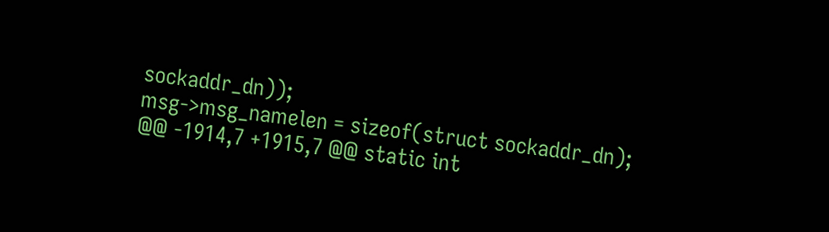sockaddr_dn));
msg->msg_namelen = sizeof(struct sockaddr_dn);
@@ -1914,7 +1915,7 @@ static int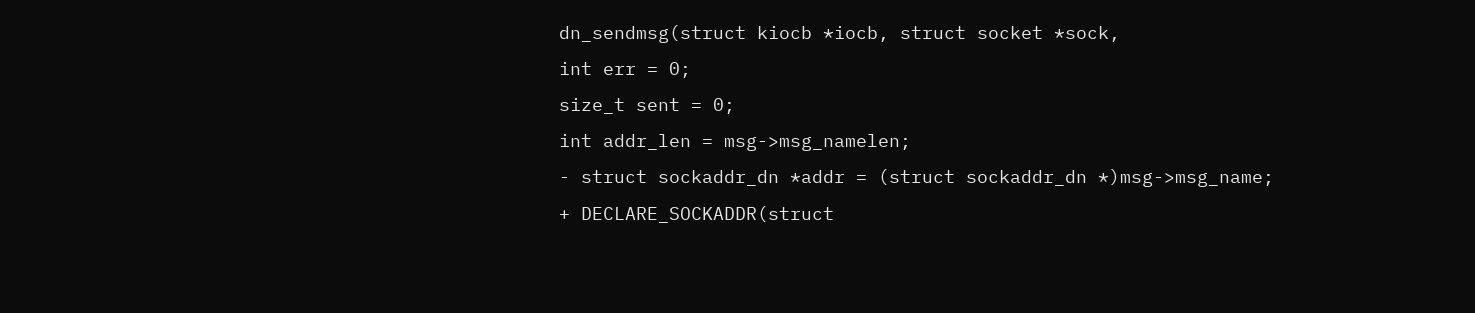dn_sendmsg(struct kiocb *iocb, struct socket *sock,
int err = 0;
size_t sent = 0;
int addr_len = msg->msg_namelen;
- struct sockaddr_dn *addr = (struct sockaddr_dn *)msg->msg_name;
+ DECLARE_SOCKADDR(struct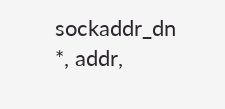sockaddr_dn *, addr,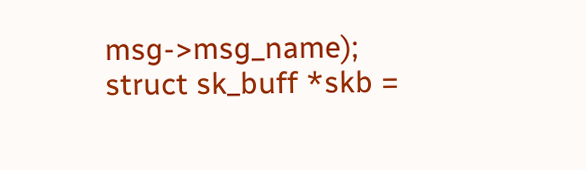msg->msg_name);
struct sk_buff *skb =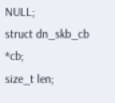NULL;
struct dn_skb_cb *cb;
size_t len;